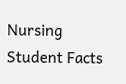Nursing Student Facts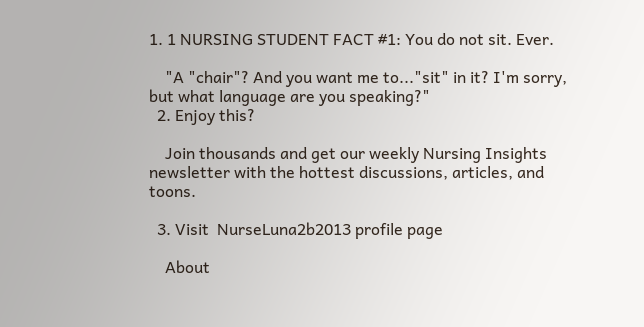1. 1 NURSING STUDENT FACT #1: You do not sit. Ever.

    "A "chair"? And you want me to..."sit" in it? I'm sorry, but what language are you speaking?"
  2. Enjoy this?

    Join thousands and get our weekly Nursing Insights newsletter with the hottest discussions, articles, and toons.

  3. Visit  NurseLuna2b2013 profile page

    About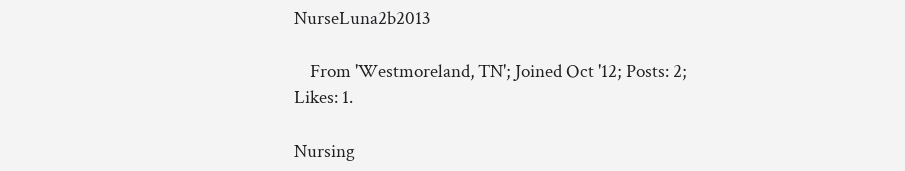NurseLuna2b2013

    From 'Westmoreland, TN'; Joined Oct '12; Posts: 2; Likes: 1.

Nursing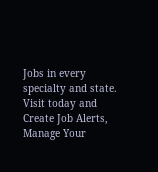Jobs in every specialty and state. Visit today and Create Job Alerts, Manage Your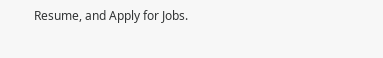Resume, and Apply for Jobs.